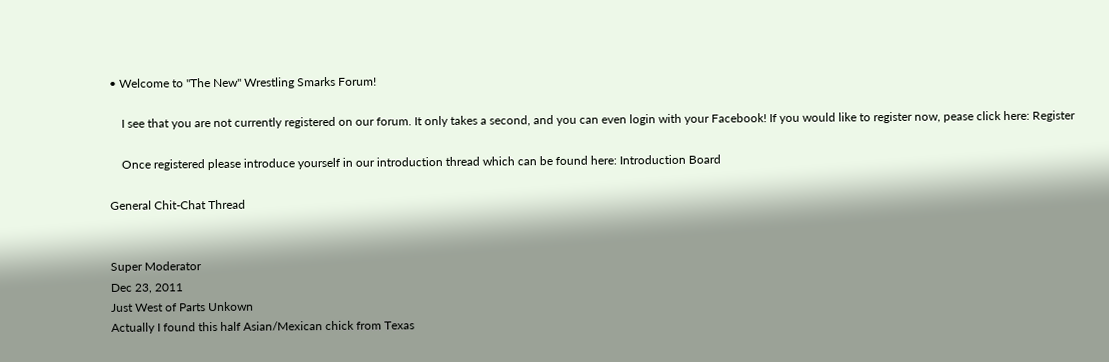• Welcome to "The New" Wrestling Smarks Forum!

    I see that you are not currently registered on our forum. It only takes a second, and you can even login with your Facebook! If you would like to register now, pease click here: Register

    Once registered please introduce yourself in our introduction thread which can be found here: Introduction Board

General Chit-Chat Thread


Super Moderator
Dec 23, 2011
Just West of Parts Unkown
Actually I found this half Asian/Mexican chick from Texas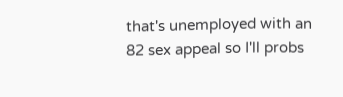that's unemployed with an 82 sex appeal so I'll probs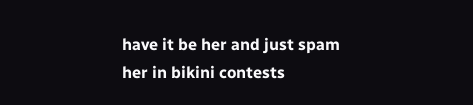have it be her and just spam her in bikini contests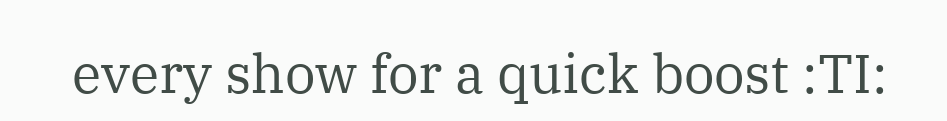every show for a quick boost :TI: